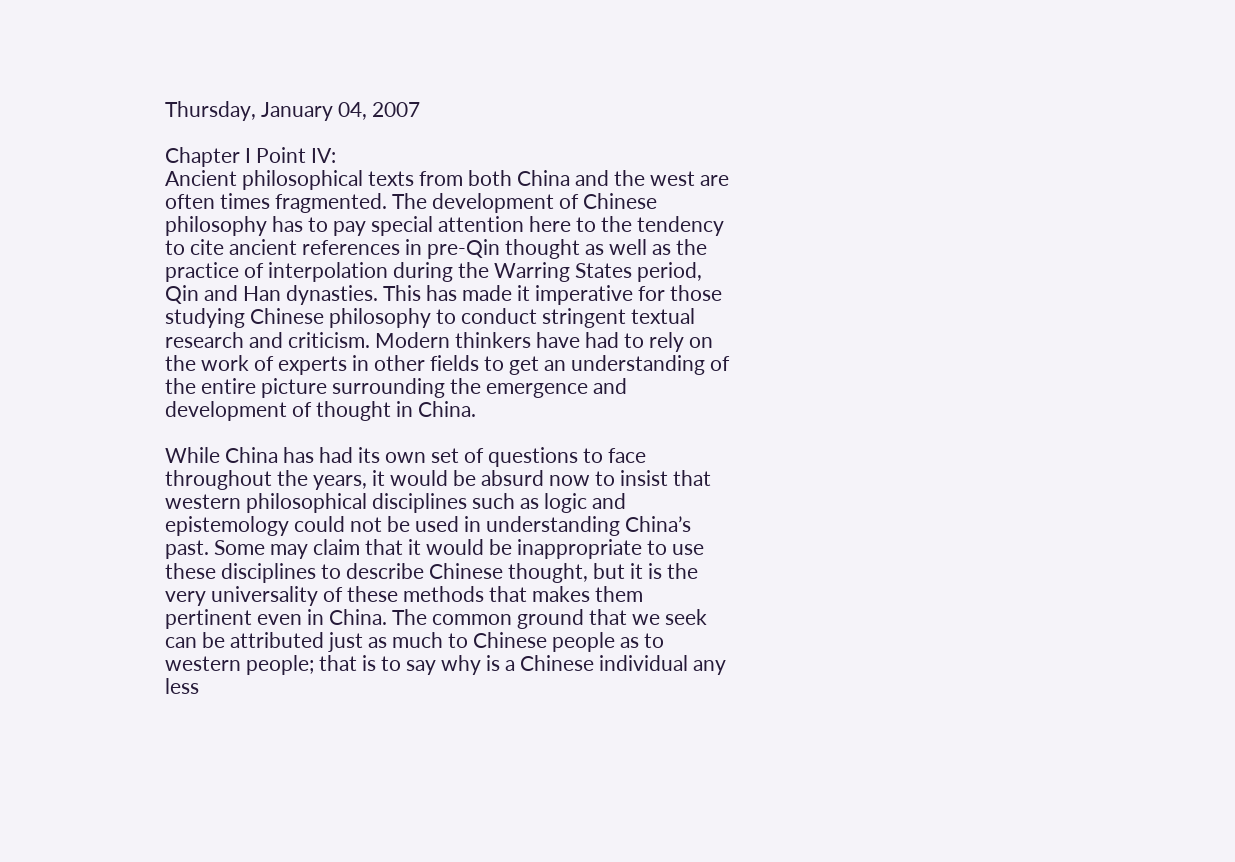Thursday, January 04, 2007

Chapter I Point IV:
Ancient philosophical texts from both China and the west are often times fragmented. The development of Chinese philosophy has to pay special attention here to the tendency to cite ancient references in pre-Qin thought as well as the practice of interpolation during the Warring States period, Qin and Han dynasties. This has made it imperative for those studying Chinese philosophy to conduct stringent textual research and criticism. Modern thinkers have had to rely on the work of experts in other fields to get an understanding of the entire picture surrounding the emergence and development of thought in China.

While China has had its own set of questions to face throughout the years, it would be absurd now to insist that western philosophical disciplines such as logic and epistemology could not be used in understanding China’s past. Some may claim that it would be inappropriate to use these disciplines to describe Chinese thought, but it is the very universality of these methods that makes them pertinent even in China. The common ground that we seek can be attributed just as much to Chinese people as to western people; that is to say why is a Chinese individual any less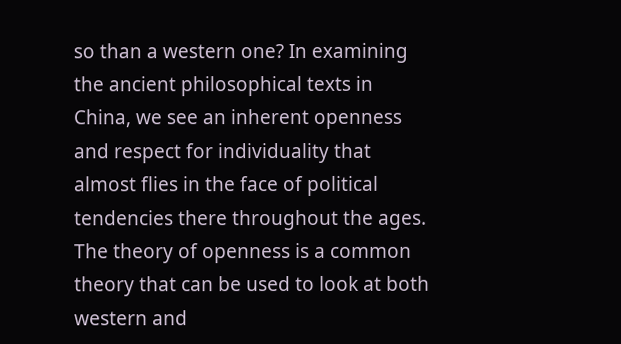so than a western one? In examining the ancient philosophical texts in China, we see an inherent openness and respect for individuality that almost flies in the face of political tendencies there throughout the ages. The theory of openness is a common theory that can be used to look at both western and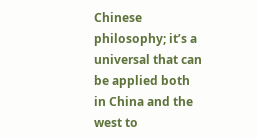Chinese philosophy; it’s a universal that can be applied both in China and the west to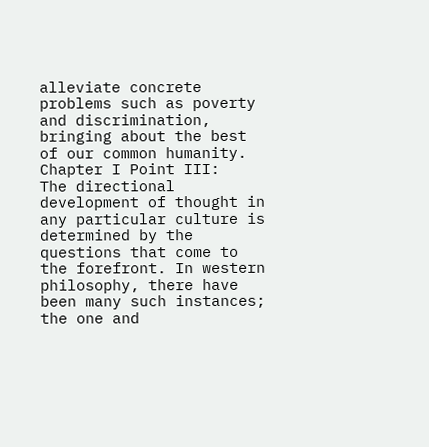alleviate concrete problems such as poverty and discrimination, bringing about the best of our common humanity.
Chapter I Point III:
The directional development of thought in any particular culture is determined by the questions that come to the forefront. In western philosophy, there have been many such instances; the one and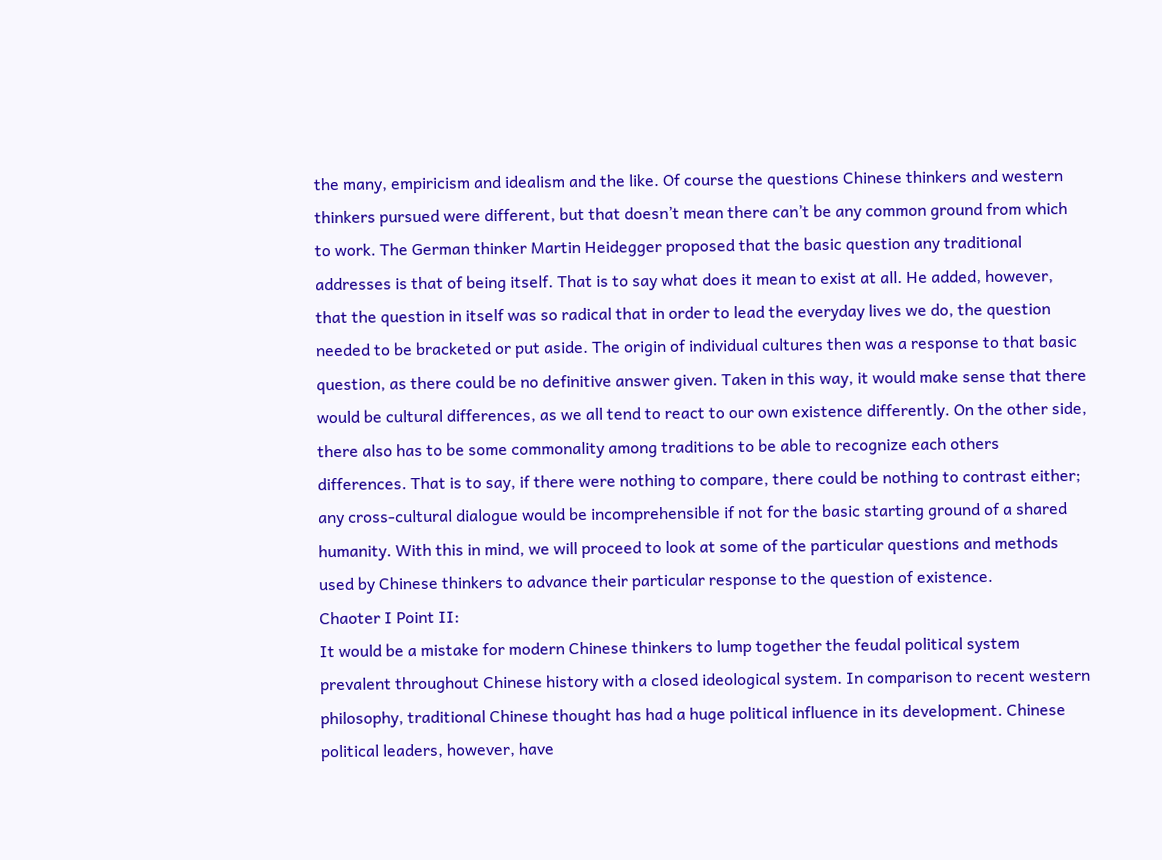the many, empiricism and idealism and the like. Of course the questions Chinese thinkers and western thinkers pursued were different, but that doesn’t mean there can’t be any common ground from which to work. The German thinker Martin Heidegger proposed that the basic question any traditional addresses is that of being itself. That is to say what does it mean to exist at all. He added, however, that the question in itself was so radical that in order to lead the everyday lives we do, the question needed to be bracketed or put aside. The origin of individual cultures then was a response to that basic question, as there could be no definitive answer given. Taken in this way, it would make sense that there would be cultural differences, as we all tend to react to our own existence differently. On the other side, there also has to be some commonality among traditions to be able to recognize each others differences. That is to say, if there were nothing to compare, there could be nothing to contrast either; any cross-cultural dialogue would be incomprehensible if not for the basic starting ground of a shared humanity. With this in mind, we will proceed to look at some of the particular questions and methods used by Chinese thinkers to advance their particular response to the question of existence.
Chaoter I Point II:
It would be a mistake for modern Chinese thinkers to lump together the feudal political system prevalent throughout Chinese history with a closed ideological system. In comparison to recent western philosophy, traditional Chinese thought has had a huge political influence in its development. Chinese political leaders, however, have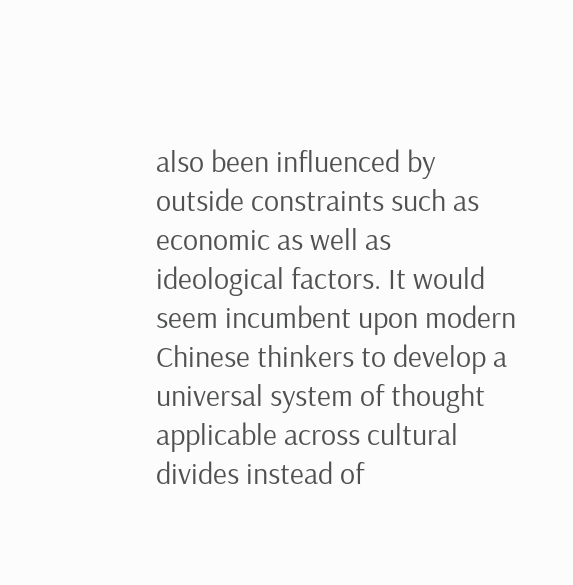also been influenced by outside constraints such as economic as well as ideological factors. It would seem incumbent upon modern Chinese thinkers to develop a universal system of thought applicable across cultural divides instead of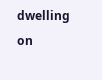dwelling on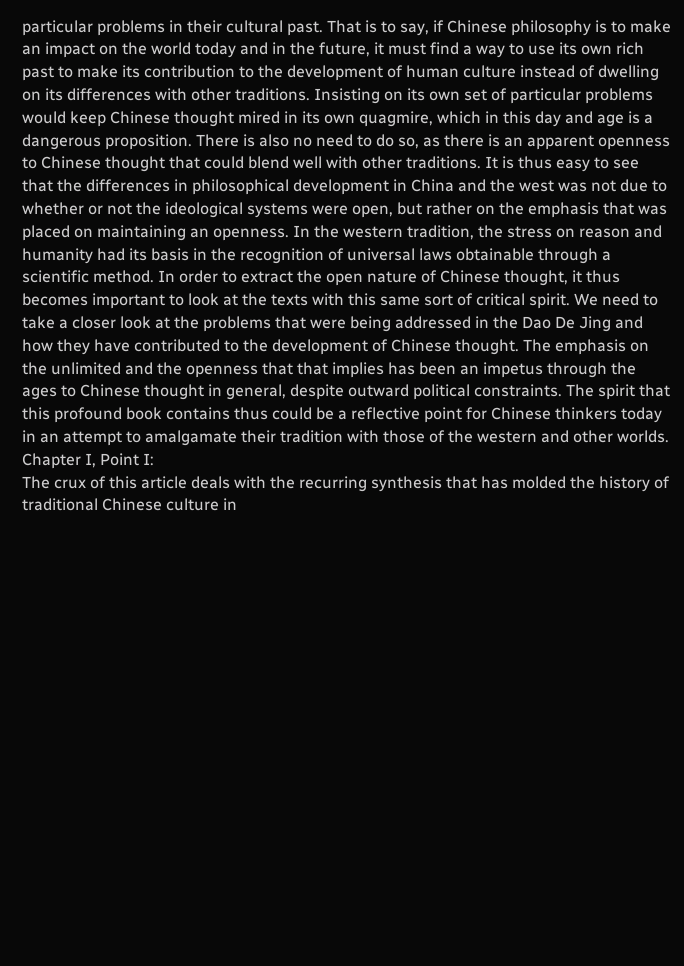particular problems in their cultural past. That is to say, if Chinese philosophy is to make an impact on the world today and in the future, it must find a way to use its own rich past to make its contribution to the development of human culture instead of dwelling on its differences with other traditions. Insisting on its own set of particular problems would keep Chinese thought mired in its own quagmire, which in this day and age is a dangerous proposition. There is also no need to do so, as there is an apparent openness to Chinese thought that could blend well with other traditions. It is thus easy to see that the differences in philosophical development in China and the west was not due to whether or not the ideological systems were open, but rather on the emphasis that was placed on maintaining an openness. In the western tradition, the stress on reason and humanity had its basis in the recognition of universal laws obtainable through a scientific method. In order to extract the open nature of Chinese thought, it thus becomes important to look at the texts with this same sort of critical spirit. We need to take a closer look at the problems that were being addressed in the Dao De Jing and how they have contributed to the development of Chinese thought. The emphasis on the unlimited and the openness that that implies has been an impetus through the ages to Chinese thought in general, despite outward political constraints. The spirit that this profound book contains thus could be a reflective point for Chinese thinkers today in an attempt to amalgamate their tradition with those of the western and other worlds.
Chapter I, Point I:
The crux of this article deals with the recurring synthesis that has molded the history of traditional Chinese culture in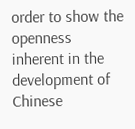order to show the openness inherent in the development of Chinese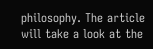philosophy. The article will take a look at the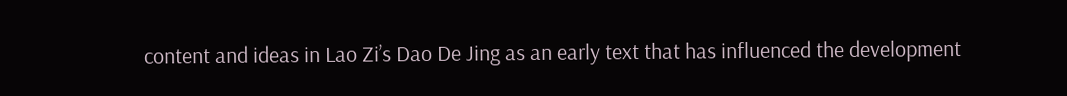content and ideas in Lao Zi’s Dao De Jing as an early text that has influenced the development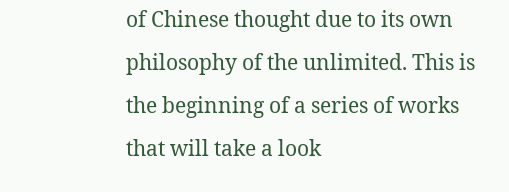of Chinese thought due to its own philosophy of the unlimited. This is the beginning of a series of works that will take a look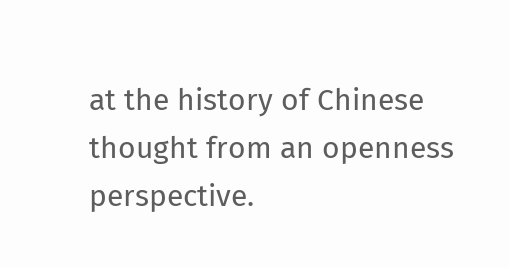at the history of Chinese thought from an openness perspective.